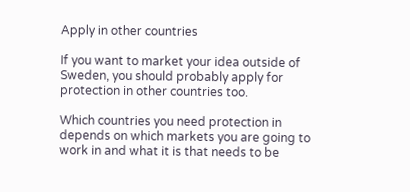Apply in other countries

If you want to market your idea outside of Sweden, you should probably apply for protection in other countries too.

Which countries you need protection in depends on which markets you are going to work in and what it is that needs to be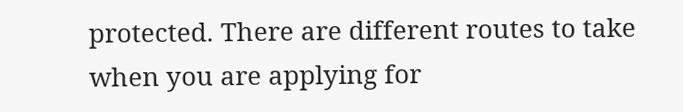protected. There are different routes to take when you are applying for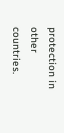protection in other countries.